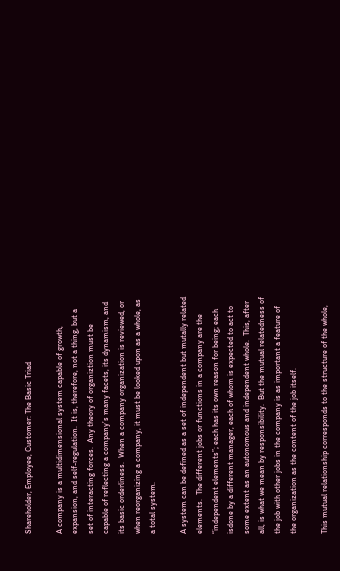Shareholder, Employee, Customer: The Basic Triad

A company is a multidimensional system capable of growth, expansion, and self-regulation.  It is, therefore, not a thing, but a set of interacting forces.  Any theory of organiztion must be capable of reflecting a company’s many facets, its dynamism, and its basic orderliness.  When a company organization is reviewed, or when reorganizing a company, it must be looked upon as a whole, as a total system.

A system can be defined as a set of independent but mutally related elements.  The different jobs or functions in a company are the “independent elements”; each has its own reason for being; each isdone by a different manager, each of whom is expected to act to some extent as an autonomous and independent whole.  This, after all, is what we mean by responsibility.  But the mutual relatedness of the job with other jobs in the company is as important a feature of the organization as the content of the job itself.

This mutual relationship corresponds to the structure of the whole,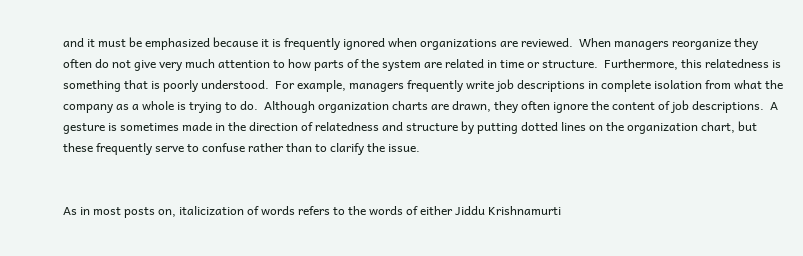and it must be emphasized because it is frequently ignored when organizations are reviewed.  When managers reorganize they often do not give very much attention to how parts of the system are related in time or structure.  Furthermore, this relatedness is something that is poorly understood.  For example, managers frequently write job descriptions in complete isolation from what the company as a whole is trying to do.  Although organization charts are drawn, they often ignore the content of job descriptions.  A gesture is sometimes made in the direction of relatedness and structure by putting dotted lines on the organization chart, but these frequently serve to confuse rather than to clarify the issue.


As in most posts on, italicization of words refers to the words of either Jiddu Krishnamurti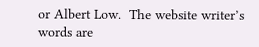or Albert Low.  The website writer’s words are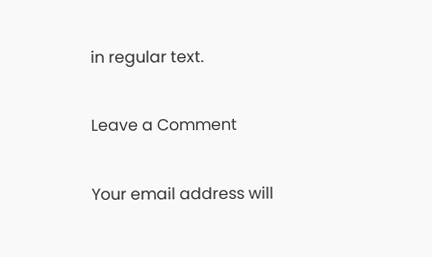in regular text.

Leave a Comment

Your email address will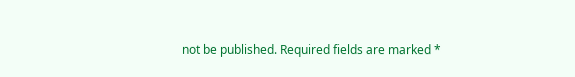not be published. Required fields are marked *